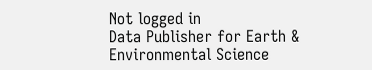Not logged in
Data Publisher for Earth & Environmental Science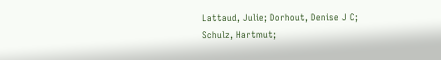Lattaud, Julie; Dorhout, Denise J C; Schulz, Hartmut;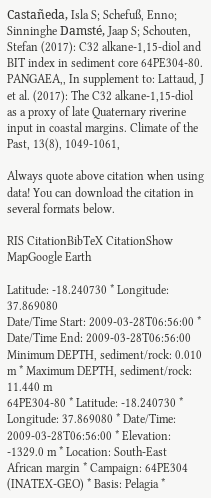Castañeda, Isla S; Schefuß, Enno; Sinninghe Damsté, Jaap S; Schouten, Stefan (2017): C32 alkane-1,15-diol and BIT index in sediment core 64PE304-80. PANGAEA,, In supplement to: Lattaud, J et al. (2017): The C32 alkane-1,15-diol as a proxy of late Quaternary riverine input in coastal margins. Climate of the Past, 13(8), 1049-1061,

Always quote above citation when using data! You can download the citation in several formats below.

RIS CitationBibTeX CitationShow MapGoogle Earth

Latitude: -18.240730 * Longitude: 37.869080
Date/Time Start: 2009-03-28T06:56:00 * Date/Time End: 2009-03-28T06:56:00
Minimum DEPTH, sediment/rock: 0.010 m * Maximum DEPTH, sediment/rock: 11.440 m
64PE304-80 * Latitude: -18.240730 * Longitude: 37.869080 * Date/Time: 2009-03-28T06:56:00 * Elevation: -1329.0 m * Location: South-East African margin * Campaign: 64PE304 (INATEX-GEO) * Basis: Pelagia *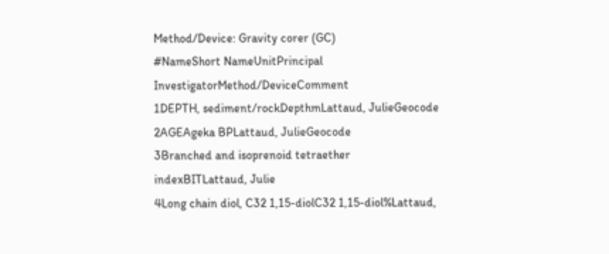Method/Device: Gravity corer (GC)
#NameShort NameUnitPrincipal InvestigatorMethod/DeviceComment
1DEPTH, sediment/rockDepthmLattaud, JulieGeocode
2AGEAgeka BPLattaud, JulieGeocode
3Branched and isoprenoid tetraether indexBITLattaud, Julie
4Long chain diol, C32 1,15-diolC32 1,15-diol%Lattaud,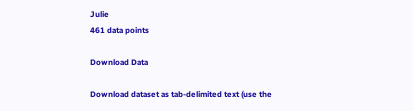Julie
461 data points

Download Data

Download dataset as tab-delimited text (use the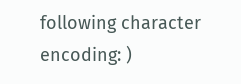following character encoding: )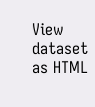View dataset as HTML